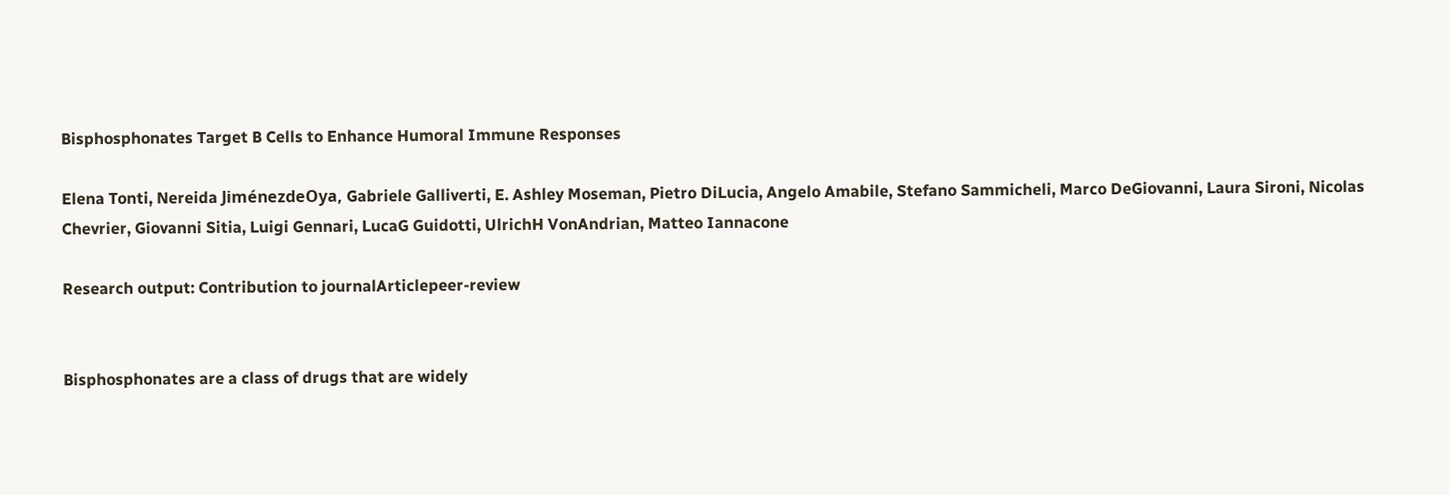Bisphosphonates Target B Cells to Enhance Humoral Immune Responses

Elena Tonti, Nereida JiménezdeOya, Gabriele Galliverti, E. Ashley Moseman, Pietro DiLucia, Angelo Amabile, Stefano Sammicheli, Marco DeGiovanni, Laura Sironi, Nicolas Chevrier, Giovanni Sitia, Luigi Gennari, LucaG Guidotti, UlrichH VonAndrian, Matteo Iannacone

Research output: Contribution to journalArticlepeer-review


Bisphosphonates are a class of drugs that are widely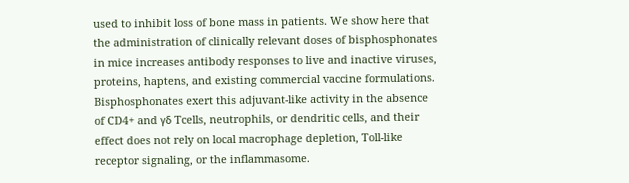used to inhibit loss of bone mass in patients. We show here that the administration of clinically relevant doses of bisphosphonates in mice increases antibody responses to live and inactive viruses, proteins, haptens, and existing commercial vaccine formulations. Bisphosphonates exert this adjuvant-like activity in the absence of CD4+ and γδ Tcells, neutrophils, or dendritic cells, and their effect does not rely on local macrophage depletion, Toll-like receptor signaling, or the inflammasome.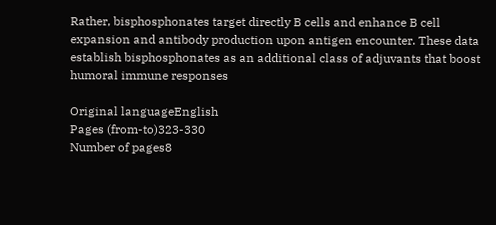Rather, bisphosphonates target directly B cells and enhance B cell expansion and antibody production upon antigen encounter. These data establish bisphosphonates as an additional class of adjuvants that boost humoral immune responses

Original languageEnglish
Pages (from-to)323-330
Number of pages8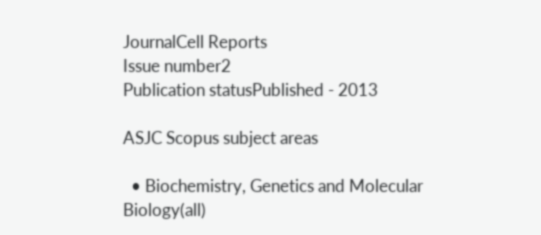JournalCell Reports
Issue number2
Publication statusPublished - 2013

ASJC Scopus subject areas

  • Biochemistry, Genetics and Molecular Biology(all)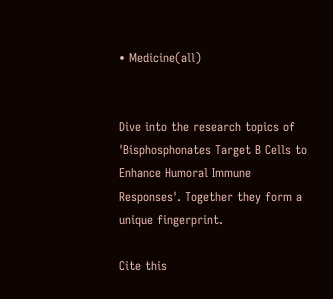• Medicine(all)


Dive into the research topics of 'Bisphosphonates Target B Cells to Enhance Humoral Immune Responses'. Together they form a unique fingerprint.

Cite this